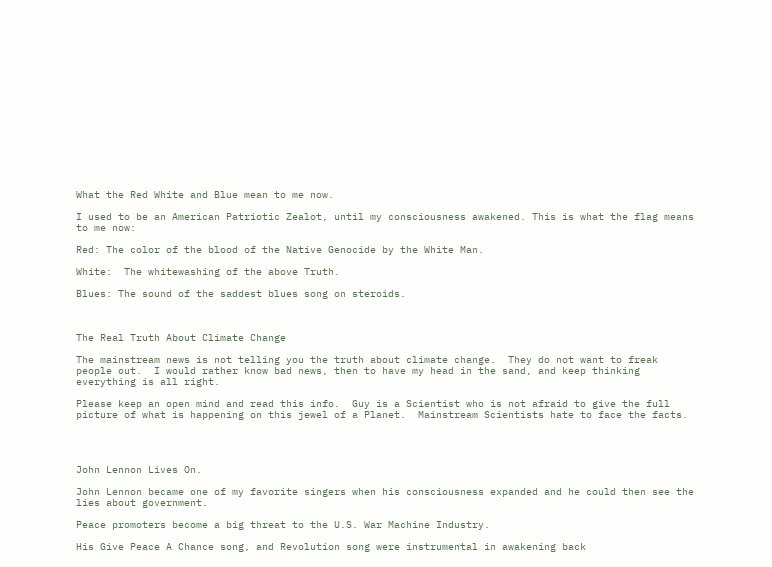What the Red White and Blue mean to me now.

I used to be an American Patriotic Zealot, until my consciousness awakened. This is what the flag means to me now:

Red: The color of the blood of the Native Genocide by the White Man.

White:  The whitewashing of the above Truth.

Blues: The sound of the saddest blues song on steroids.



The Real Truth About Climate Change

The mainstream news is not telling you the truth about climate change.  They do not want to freak people out.  I would rather know bad news, then to have my head in the sand, and keep thinking everything is all right.

Please keep an open mind and read this info.  Guy is a Scientist who is not afraid to give the full picture of what is happening on this jewel of a Planet.  Mainstream Scientists hate to face the facts.




John Lennon Lives On.

John Lennon became one of my favorite singers when his consciousness expanded and he could then see the lies about government.

Peace promoters become a big threat to the U.S. War Machine Industry.

His Give Peace A Chance song, and Revolution song were instrumental in awakening back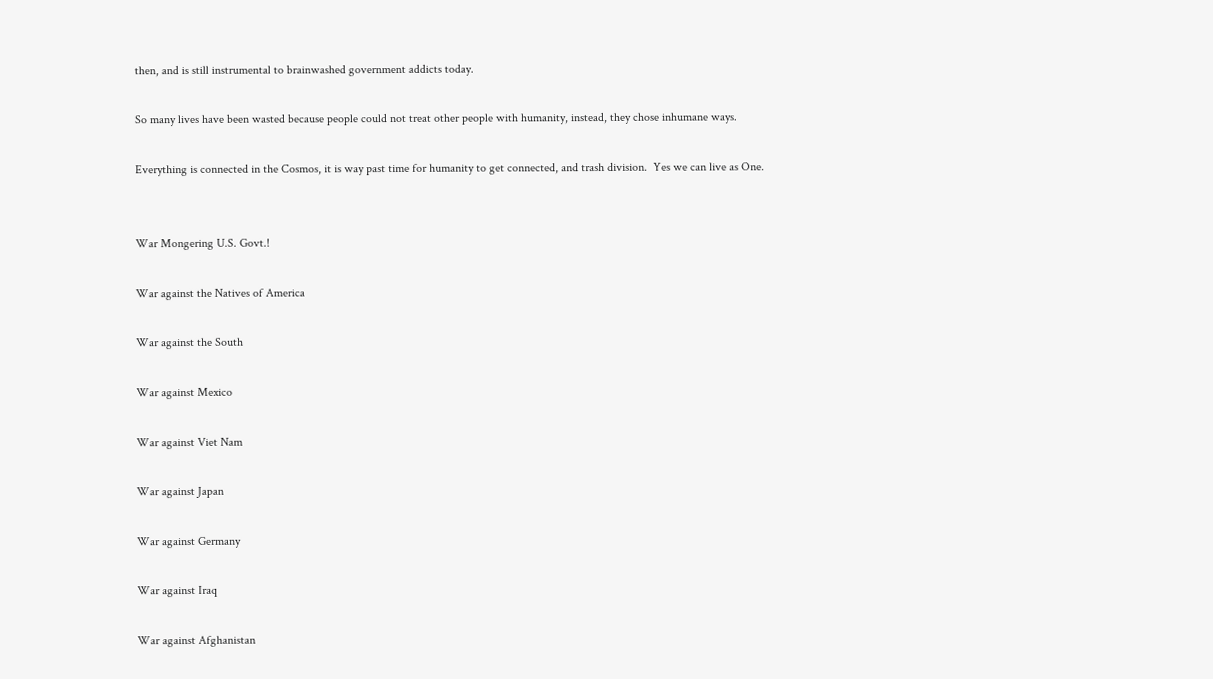then, and is still instrumental to brainwashed government addicts today.

So many lives have been wasted because people could not treat other people with humanity, instead, they chose inhumane ways.

Everything is connected in the Cosmos, it is way past time for humanity to get connected, and trash division.  Yes we can live as One.


War Mongering U.S. Govt.!

War against the Natives of America

War against the South

War against Mexico

War against Viet Nam

War against Japan

War against Germany

War against Iraq

War against Afghanistan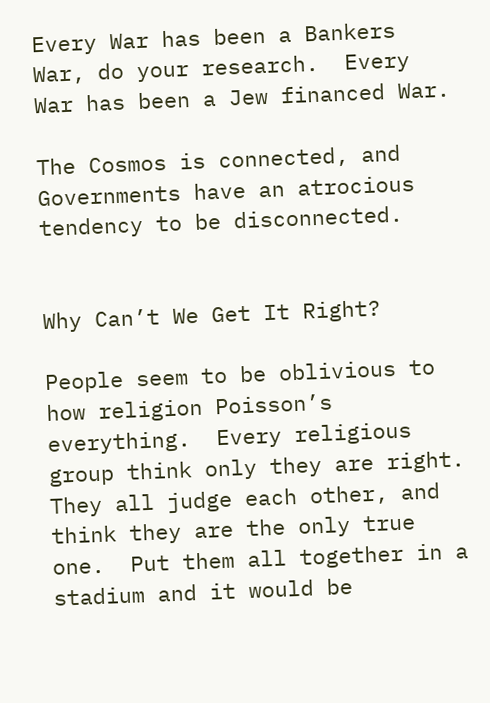Every War has been a Bankers War, do your research.  Every War has been a Jew financed War.

The Cosmos is connected, and Governments have an atrocious tendency to be disconnected.


Why Can’t We Get It Right?

People seem to be oblivious to how religion Poisson’s everything.  Every religious group think only they are right. They all judge each other, and think they are the only true one.  Put them all together in a stadium and it would be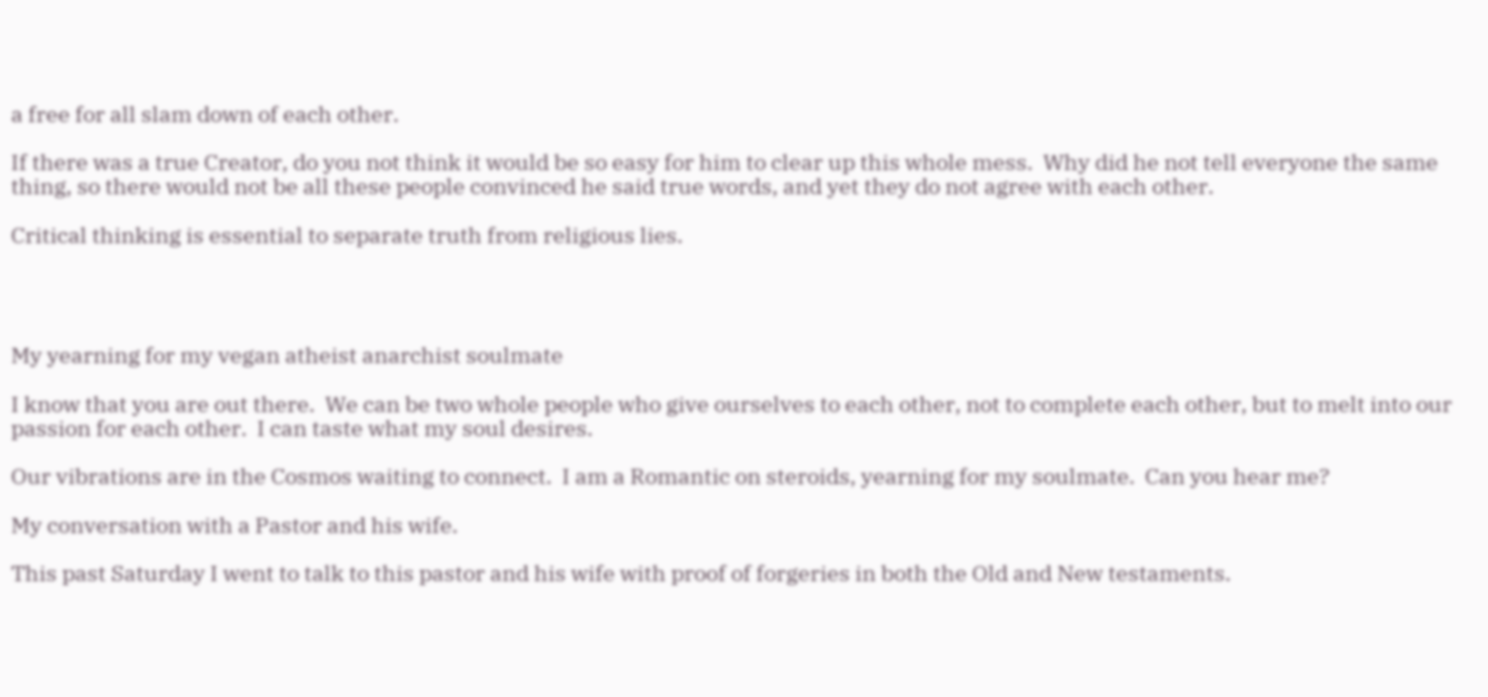a free for all slam down of each other.

If there was a true Creator, do you not think it would be so easy for him to clear up this whole mess.  Why did he not tell everyone the same thing, so there would not be all these people convinced he said true words, and yet they do not agree with each other.

Critical thinking is essential to separate truth from religious lies.




My yearning for my vegan atheist anarchist soulmate

I know that you are out there.  We can be two whole people who give ourselves to each other, not to complete each other, but to melt into our passion for each other.  I can taste what my soul desires.

Our vibrations are in the Cosmos waiting to connect.  I am a Romantic on steroids, yearning for my soulmate.  Can you hear me?

My conversation with a Pastor and his wife.

This past Saturday I went to talk to this pastor and his wife with proof of forgeries in both the Old and New testaments.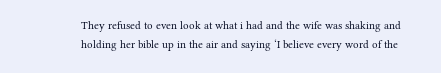They refused to even look at what i had and the wife was shaking and holding her bible up in the air and saying ‘I believe every word of the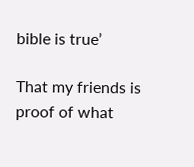bible is true’

That my friends is proof of what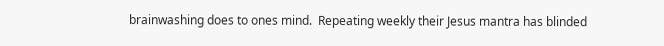brainwashing does to ones mind.  Repeating weekly their Jesus mantra has blinded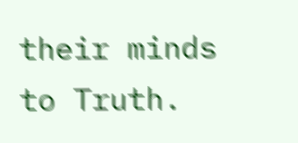their minds to Truth.